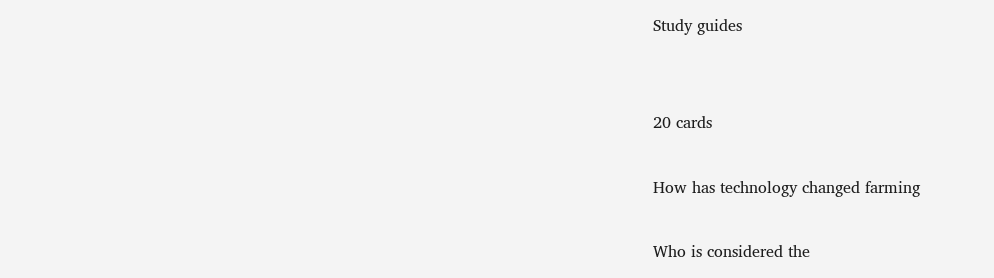Study guides


20 cards

How has technology changed farming

Who is considered the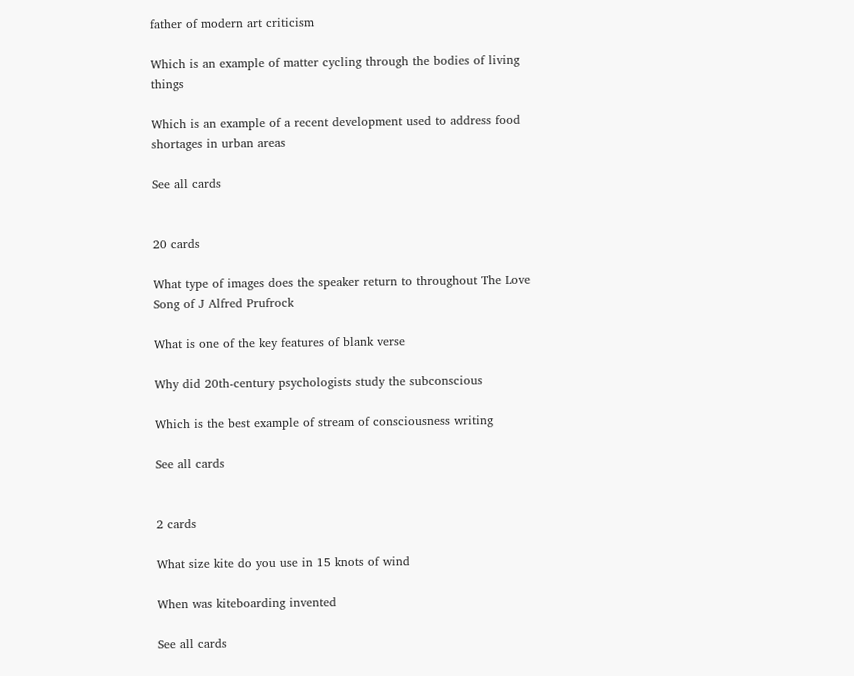father of modern art criticism

Which is an example of matter cycling through the bodies of living things

Which is an example of a recent development used to address food shortages in urban areas

See all cards


20 cards

What type of images does the speaker return to throughout The Love Song of J Alfred Prufrock

What is one of the key features of blank verse

Why did 20th-century psychologists study the subconscious

Which is the best example of stream of consciousness writing

See all cards


2 cards

What size kite do you use in 15 knots of wind

When was kiteboarding invented

See all cards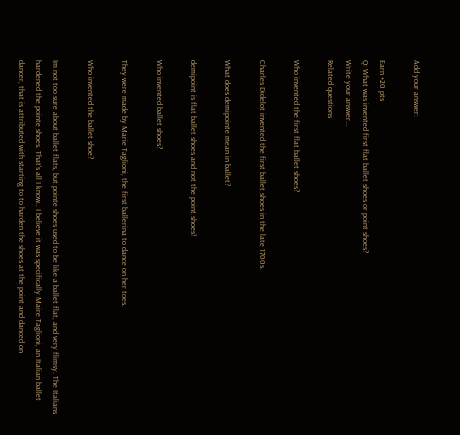Add your answer:

Earn +20 pts
Q: What was invented first flat ballet shoes or point shoes?
Write your answer...
Related questions

Who invented the first flat ballet shoes?

Charles Didelot invented the first ballet shoes in the late 1700s.

What does demipointe mean in ballet?

demipoint is flat ballet shoes and not the point shoes!

Who invented ballet shoes?

They were made by Marie Taglioni, the first ballerina to dance on her toes.

Who invented the ballet shoe?

Im not too sure about ballet flats, but pointe shoes used to be like a ballet flat, and very flimsy. The Italians hardened the pointe shoes. That's all I know.. I believe it was specifically Maire Taglioni, an Italian ballet dancer, that is attributed with starting to to harden the shoes at the point and danced on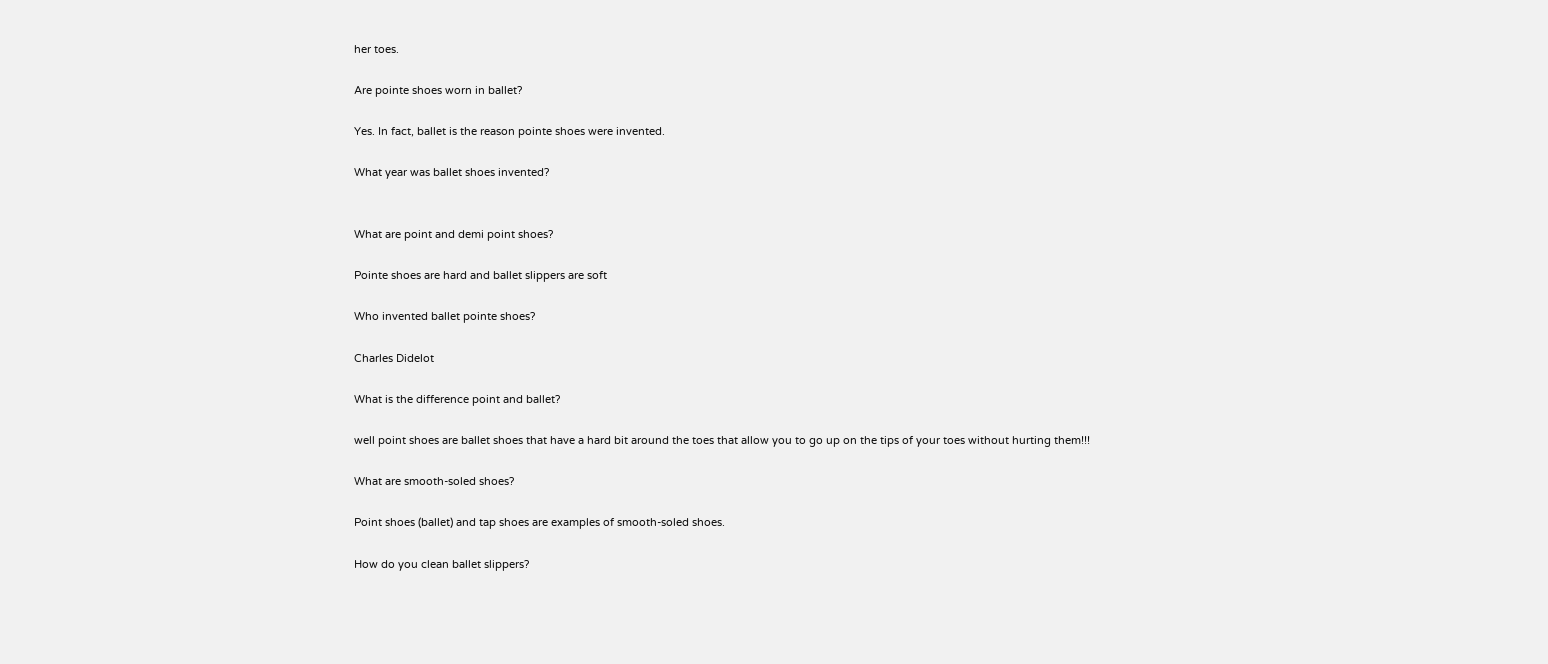her toes.

Are pointe shoes worn in ballet?

Yes. In fact, ballet is the reason pointe shoes were invented.

What year was ballet shoes invented?


What are point and demi point shoes?

Pointe shoes are hard and ballet slippers are soft

Who invented ballet pointe shoes?

Charles Didelot

What is the difference point and ballet?

well point shoes are ballet shoes that have a hard bit around the toes that allow you to go up on the tips of your toes without hurting them!!!

What are smooth-soled shoes?

Point shoes (ballet) and tap shoes are examples of smooth-soled shoes.

How do you clean ballet slippers?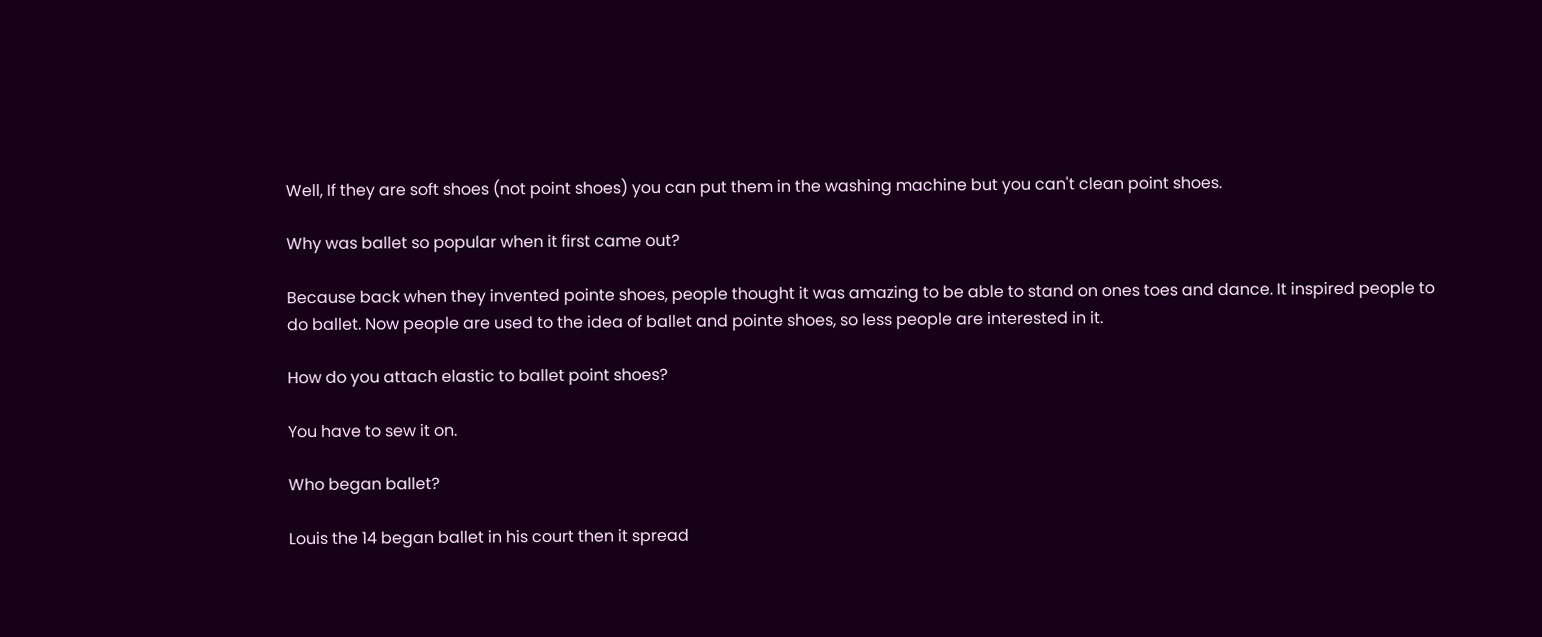Well, If they are soft shoes (not point shoes) you can put them in the washing machine but you can't clean point shoes.

Why was ballet so popular when it first came out?

Because back when they invented pointe shoes, people thought it was amazing to be able to stand on ones toes and dance. It inspired people to do ballet. Now people are used to the idea of ballet and pointe shoes, so less people are interested in it.

How do you attach elastic to ballet point shoes?

You have to sew it on.

Who began ballet?

Louis the 14 began ballet in his court then it spread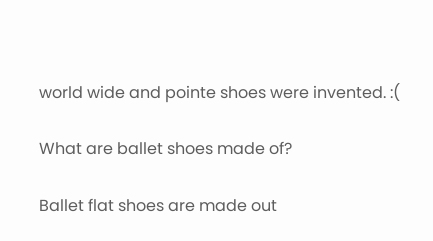world wide and pointe shoes were invented. :(

What are ballet shoes made of?

Ballet flat shoes are made out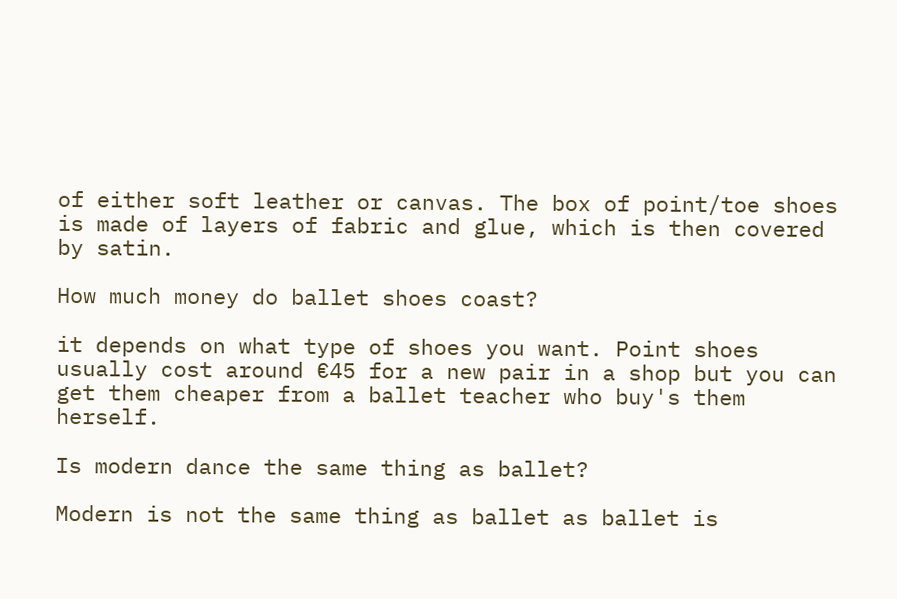of either soft leather or canvas. The box of point/toe shoes is made of layers of fabric and glue, which is then covered by satin.

How much money do ballet shoes coast?

it depends on what type of shoes you want. Point shoes usually cost around €45 for a new pair in a shop but you can get them cheaper from a ballet teacher who buy's them herself.

Is modern dance the same thing as ballet?

Modern is not the same thing as ballet as ballet is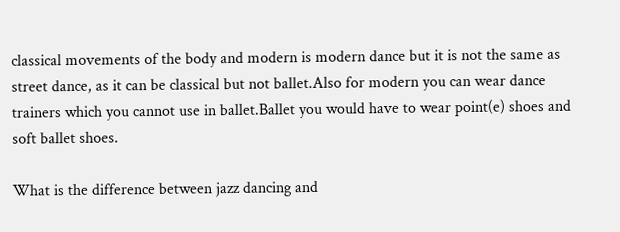classical movements of the body and modern is modern dance but it is not the same as street dance, as it can be classical but not ballet.Also for modern you can wear dance trainers which you cannot use in ballet.Ballet you would have to wear point(e) shoes and soft ballet shoes.

What is the difference between jazz dancing and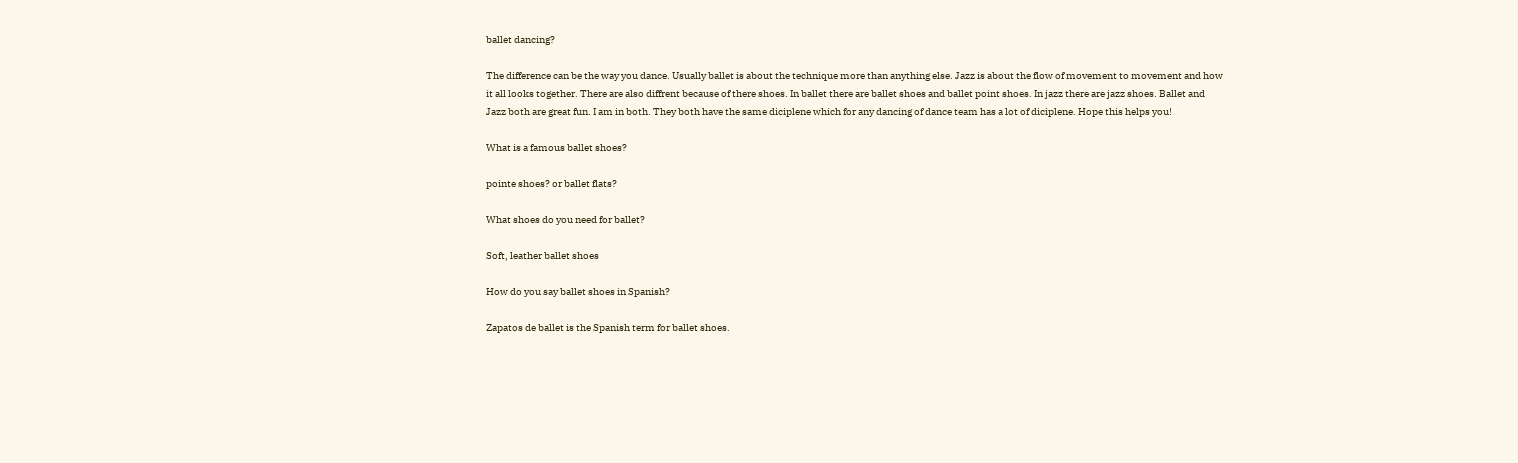ballet dancing?

The difference can be the way you dance. Usually ballet is about the technique more than anything else. Jazz is about the flow of movement to movement and how it all looks together. There are also diffrent because of there shoes. In ballet there are ballet shoes and ballet point shoes. In jazz there are jazz shoes. Ballet and Jazz both are great fun. I am in both. They both have the same diciplene which for any dancing of dance team has a lot of diciplene. Hope this helps you!

What is a famous ballet shoes?

pointe shoes? or ballet flats?

What shoes do you need for ballet?

Soft, leather ballet shoes

How do you say ballet shoes in Spanish?

Zapatos de ballet is the Spanish term for ballet shoes.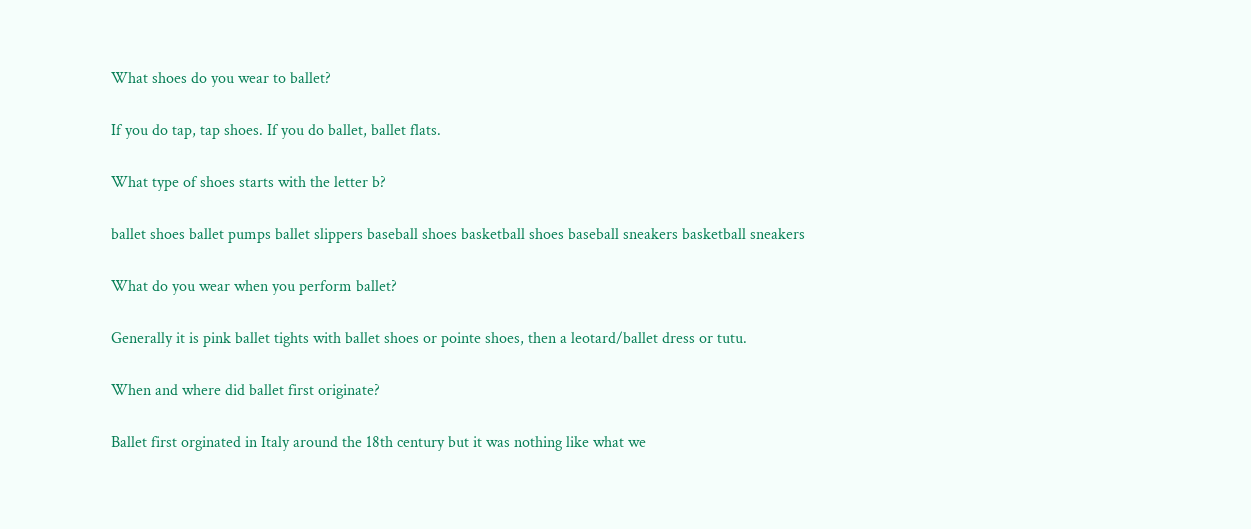What shoes do you wear to ballet?

If you do tap, tap shoes. If you do ballet, ballet flats.

What type of shoes starts with the letter b?

ballet shoes ballet pumps ballet slippers baseball shoes basketball shoes baseball sneakers basketball sneakers

What do you wear when you perform ballet?

Generally it is pink ballet tights with ballet shoes or pointe shoes, then a leotard/ballet dress or tutu.

When and where did ballet first originate?

Ballet first orginated in Italy around the 18th century but it was nothing like what we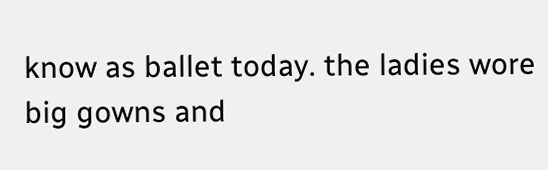know as ballet today. the ladies wore big gowns and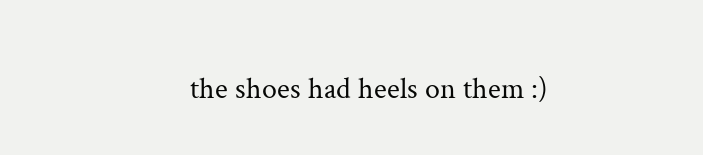the shoes had heels on them :)